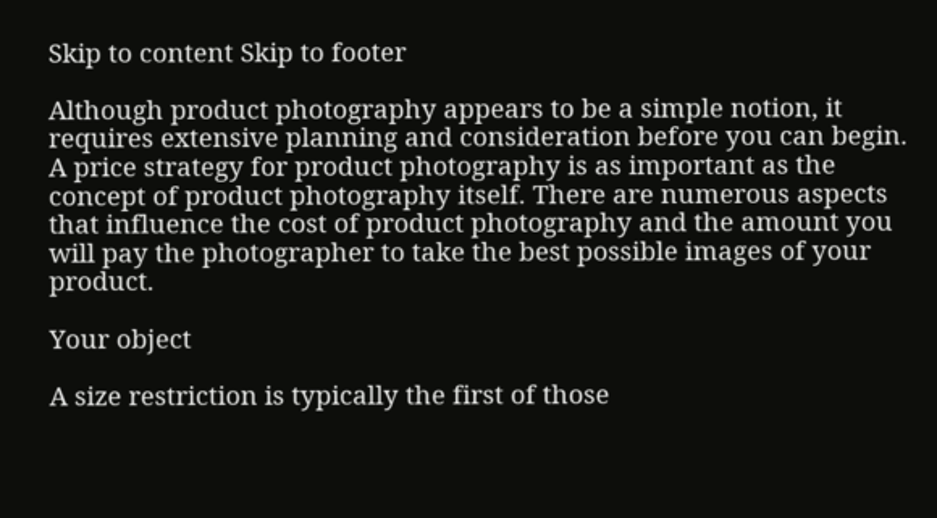Skip to content Skip to footer

Although product photography appears to be a simple notion, it requires extensive planning and consideration before you can begin. A price strategy for product photography is as important as the concept of product photography itself. There are numerous aspects that influence the cost of product photography and the amount you will pay the photographer to take the best possible images of your product.

Your object

A size restriction is typically the first of those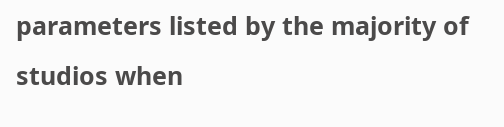parameters listed by the majority of studios when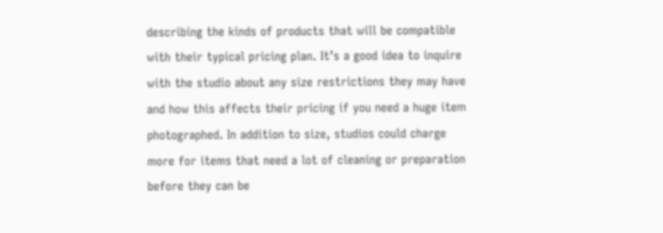describing the kinds of products that will be compatible with their typical pricing plan. It’s a good idea to inquire with the studio about any size restrictions they may have and how this affects their pricing if you need a huge item photographed. In addition to size, studios could charge more for items that need a lot of cleaning or preparation before they can be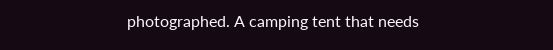photographed. A camping tent that needs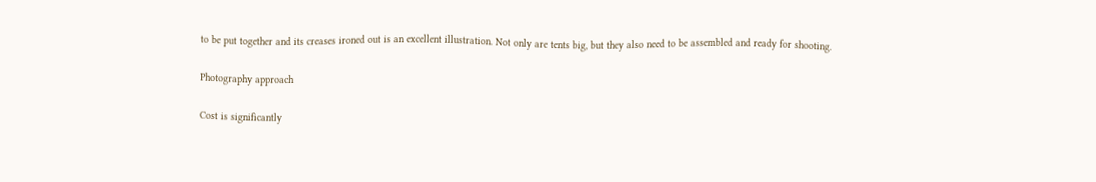to be put together and its creases ironed out is an excellent illustration. Not only are tents big, but they also need to be assembled and ready for shooting.

Photography approach

Cost is significantly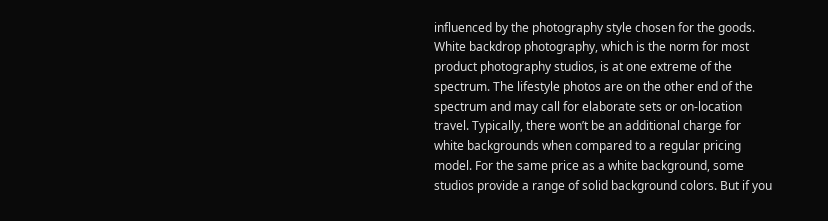influenced by the photography style chosen for the goods. White backdrop photography, which is the norm for most product photography studios, is at one extreme of the spectrum. The lifestyle photos are on the other end of the spectrum and may call for elaborate sets or on-location travel. Typically, there won’t be an additional charge for white backgrounds when compared to a regular pricing model. For the same price as a white background, some studios provide a range of solid background colors. But if you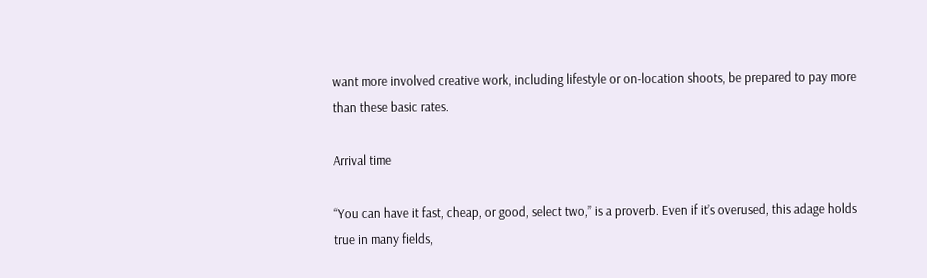want more involved creative work, including lifestyle or on-location shoots, be prepared to pay more than these basic rates.

Arrival time

“You can have it fast, cheap, or good, select two,” is a proverb. Even if it’s overused, this adage holds true in many fields,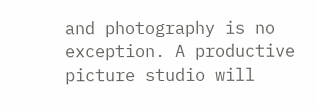and photography is no exception. A productive picture studio will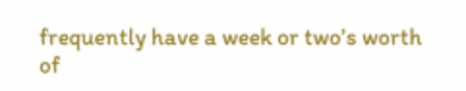frequently have a week or two’s worth of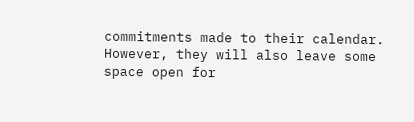commitments made to their calendar. However, they will also leave some space open for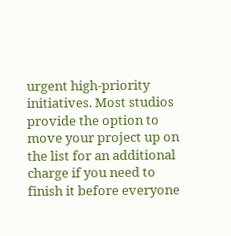urgent high-priority initiatives. Most studios provide the option to move your project up on the list for an additional charge if you need to finish it before everyone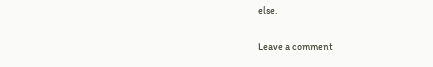else.

Leave a comment